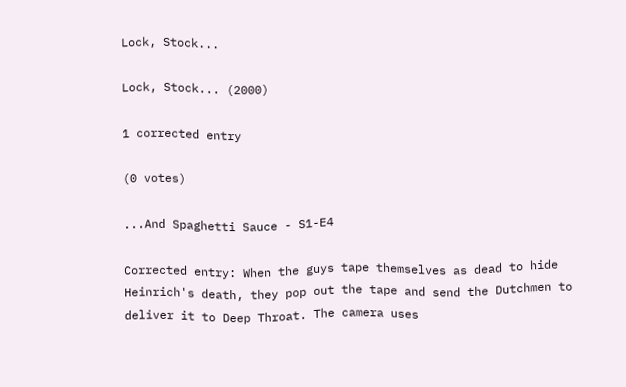Lock, Stock...

Lock, Stock... (2000)

1 corrected entry

(0 votes)

...And Spaghetti Sauce - S1-E4

Corrected entry: When the guys tape themselves as dead to hide Heinrich's death, they pop out the tape and send the Dutchmen to deliver it to Deep Throat. The camera uses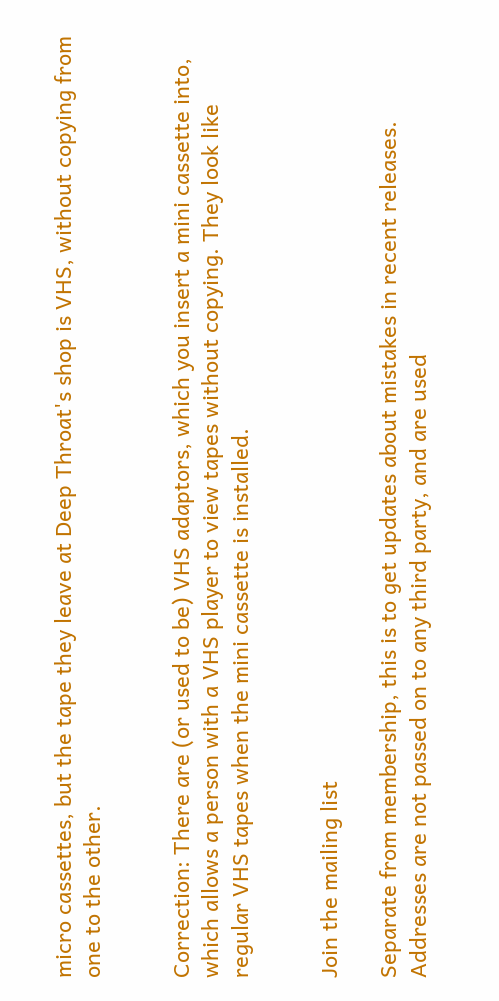micro cassettes, but the tape they leave at Deep Throat's shop is VHS, without copying from one to the other.


Correction: There are (or used to be) VHS adaptors, which you insert a mini cassette into, which allows a person with a VHS player to view tapes without copying. They look like regular VHS tapes when the mini cassette is installed.


Join the mailing list

Separate from membership, this is to get updates about mistakes in recent releases. Addresses are not passed on to any third party, and are used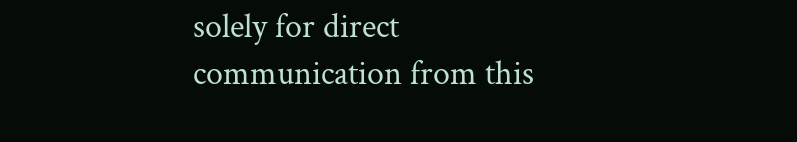solely for direct communication from this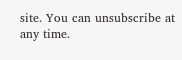site. You can unsubscribe at any time.